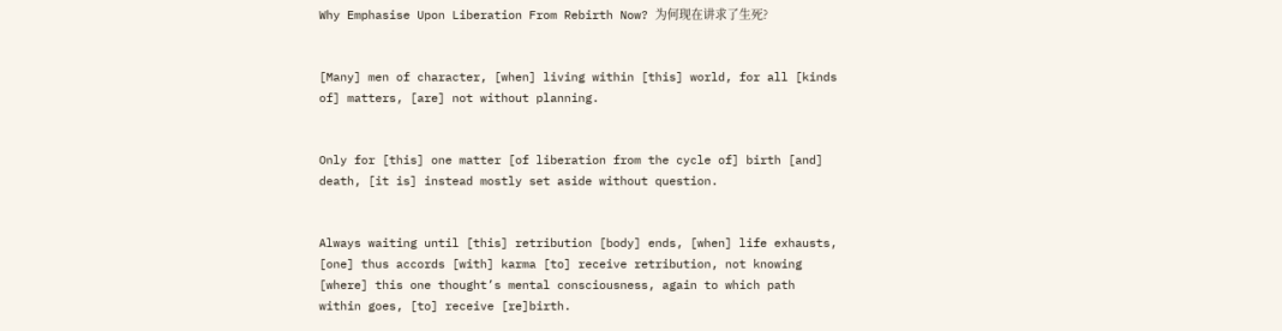Why Emphasise Upon Liberation From Rebirth Now? 为何现在讲求了生死?


[Many] men of character, [when] living within [this] world, for all [kinds of] matters, [are] not without planning.


Only for [this] one matter [of liberation from the cycle of] birth [and] death, [it is] instead mostly set aside without question.


Always waiting until [this] retribution [body] ends, [when] life exhausts, [one] thus accords [with] karma [to] receive retribution, not knowing [where] this one thought’s mental consciousness, again to which path within goes, [to] receive [re]birth.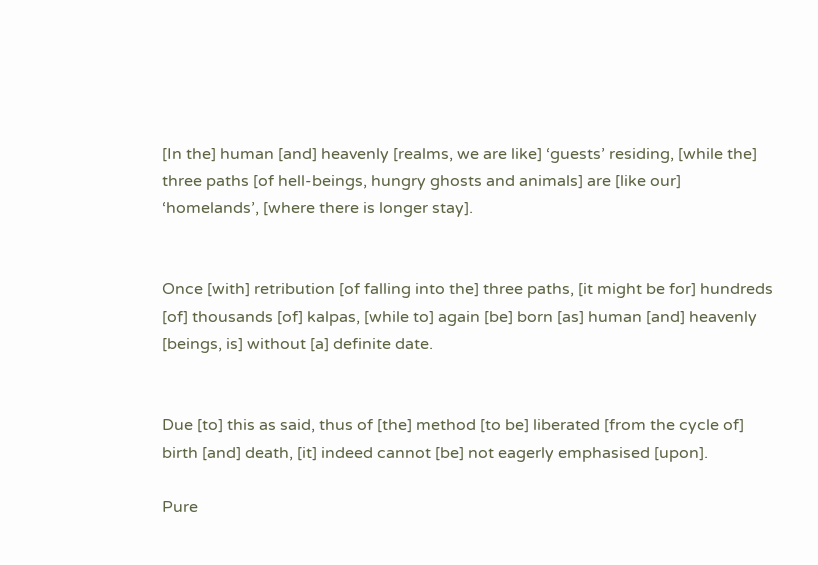[In the] human [and] heavenly [realms, we are like] ‘guests’ residing, [while the] three paths [of hell-beings, hungry ghosts and animals] are [like our] ‘homelands’, [where there is longer stay].


Once [with] retribution [of falling into the] three paths, [it might be for] hundreds [of] thousands [of] kalpas, [while to] again [be] born [as] human [and] heavenly [beings, is] without [a] definite date.


Due [to] this as said, thus of [the] method [to be] liberated [from the cycle of] birth [and] death, [it] indeed cannot [be] not eagerly emphasised [upon].

Pure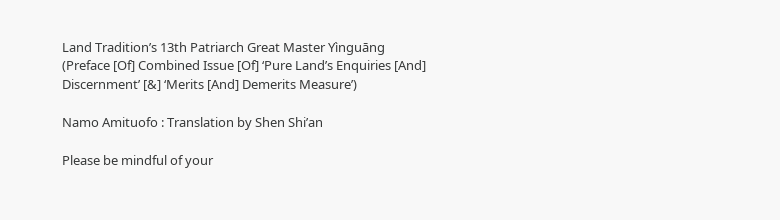Land Tradition’s 13th Patriarch Great Master Yìnguāng
(Preface [Of] Combined Issue [Of] ‘Pure Land’s Enquiries [And] Discernment’ [&] ‘Merits [And] Demerits Measure’)

Namo Amituofo : Translation by Shen Shi’an

Please be mindful of your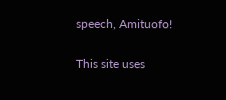speech, Amituofo!

This site uses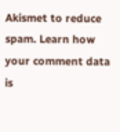Akismet to reduce spam. Learn how your comment data is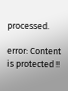processed.

error: Content is protected !!